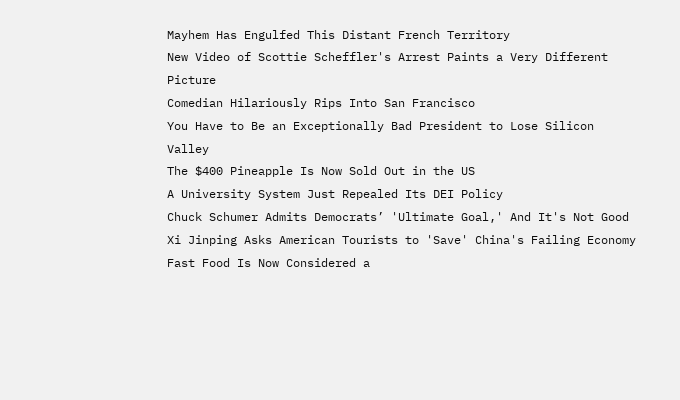Mayhem Has Engulfed This Distant French Territory
New Video of Scottie Scheffler's Arrest Paints a Very Different Picture
Comedian Hilariously Rips Into San Francisco
You Have to Be an Exceptionally Bad President to Lose Silicon Valley
The $400 Pineapple Is Now Sold Out in the US
A University System Just Repealed Its DEI Policy
Chuck Schumer Admits Democrats’ 'Ultimate Goal,' And It's Not Good
Xi Jinping Asks American Tourists to 'Save' China's Failing Economy
Fast Food Is Now Considered a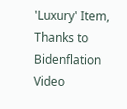'Luxury' Item, Thanks to Bidenflation
Video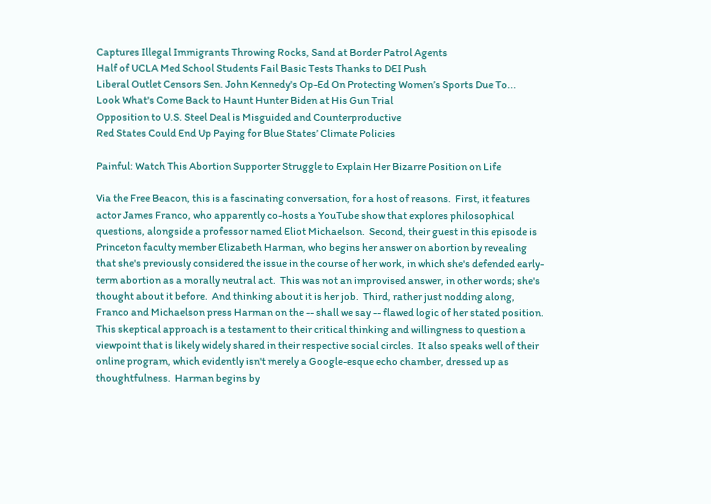Captures Illegal Immigrants Throwing Rocks, Sand at Border Patrol Agents
Half of UCLA Med School Students Fail Basic Tests Thanks to DEI Push
Liberal Outlet Censors Sen. John Kennedy's Op-Ed On Protecting Women’s Sports Due To...
Look What's Come Back to Haunt Hunter Biden at His Gun Trial
Opposition to U.S. Steel Deal is Misguided and Counterproductive
Red States Could End Up Paying for Blue States’ Climate Policies

Painful: Watch This Abortion Supporter Struggle to Explain Her Bizarre Position on Life

Via the Free Beacon, this is a fascinating conversation, for a host of reasons.  First, it features actor James Franco, who apparently co-hosts a YouTube show that explores philosophical questions, alongside a professor named Eliot Michaelson.  Second, their guest in this episode is Princeton faculty member Elizabeth Harman, who begins her answer on abortion by revealing that she's previously considered the issue in the course of her work, in which she's defended early-term abortion as a morally neutral act.  This was not an improvised answer, in other words; she's thought about it before.  And thinking about it is her job.  Third, rather just nodding along, Franco and Michaelson press Harman on the -- shall we say -- flawed logic of her stated position.  This skeptical approach is a testament to their critical thinking and willingness to question a viewpoint that is likely widely shared in their respective social circles.  It also speaks well of their online program, which evidently isn't merely a Google-esque echo chamber, dressed up as thoughtfulness.  Harman begins by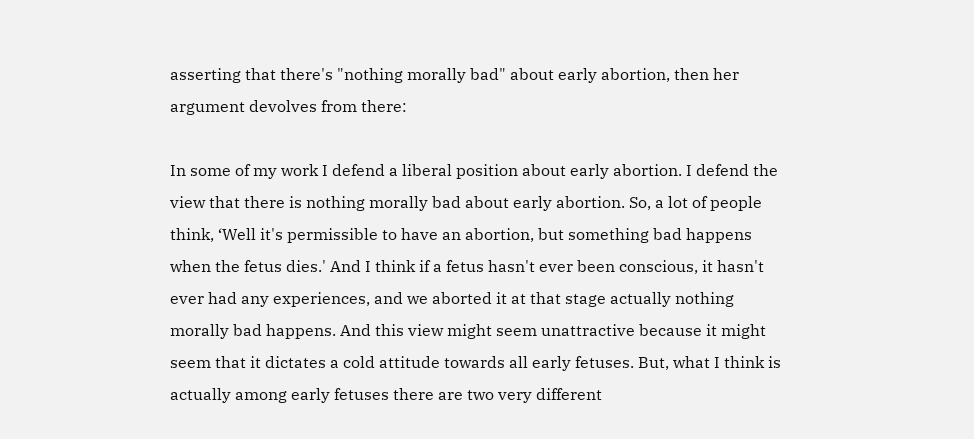asserting that there's "nothing morally bad" about early abortion, then her argument devolves from there:

In some of my work I defend a liberal position about early abortion. I defend the view that there is nothing morally bad about early abortion. So, a lot of people think, ‘Well it's permissible to have an abortion, but something bad happens when the fetus dies.' And I think if a fetus hasn't ever been conscious, it hasn't ever had any experiences, and we aborted it at that stage actually nothing morally bad happens. And this view might seem unattractive because it might seem that it dictates a cold attitude towards all early fetuses. But, what I think is actually among early fetuses there are two very different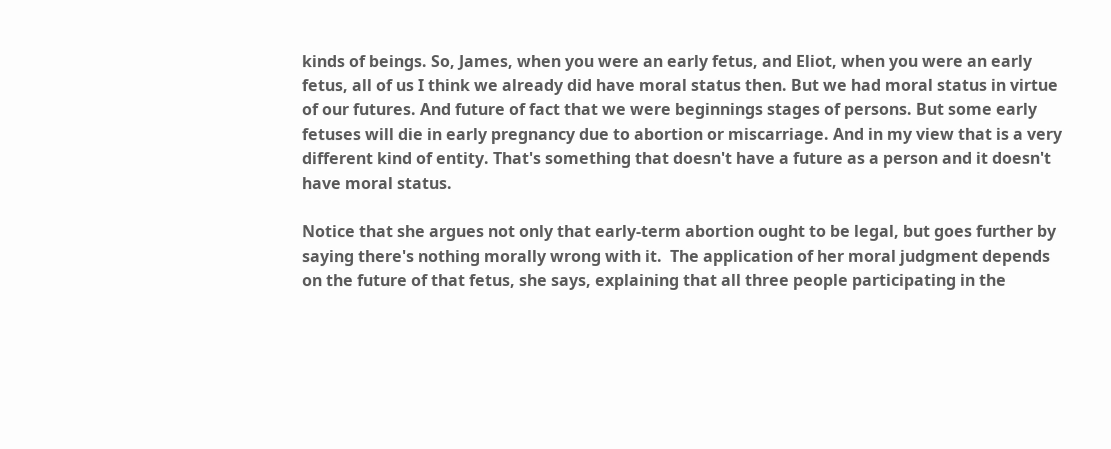kinds of beings. So, James, when you were an early fetus, and Eliot, when you were an early fetus, all of us I think we already did have moral status then. But we had moral status in virtue of our futures. And future of fact that we were beginnings stages of persons. But some early fetuses will die in early pregnancy due to abortion or miscarriage. And in my view that is a very different kind of entity. That's something that doesn't have a future as a person and it doesn't have moral status.

Notice that she argues not only that early-term abortion ought to be legal, but goes further by saying there's nothing morally wrong with it.  The application of her moral judgment depends on the future of that fetus, she says, explaining that all three people participating in the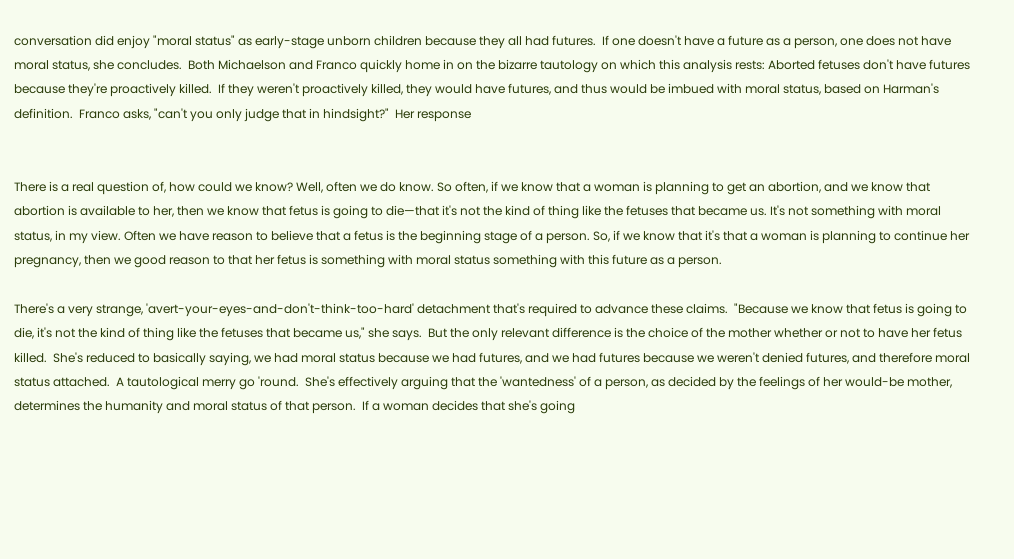conversation did enjoy "moral status" as early-stage unborn children because they all had futures.  If one doesn't have a future as a person, one does not have moral status, she concludes.  Both Michaelson and Franco quickly home in on the bizarre tautology on which this analysis rests: Aborted fetuses don't have futures because they're proactively killed.  If they weren't proactively killed, they would have futures, and thus would be imbued with moral status, based on Harman's definition.  Franco asks, "can't you only judge that in hindsight?"  Her response


There is a real question of, how could we know? Well, often we do know. So often, if we know that a woman is planning to get an abortion, and we know that abortion is available to her, then we know that fetus is going to die—that it's not the kind of thing like the fetuses that became us. It's not something with moral status, in my view. Often we have reason to believe that a fetus is the beginning stage of a person. So, if we know that it's that a woman is planning to continue her pregnancy, then we good reason to that her fetus is something with moral status something with this future as a person.

There's a very strange, 'avert-your-eyes-and-don't-think-too-hard' detachment that's required to advance these claims.  "Because we know that fetus is going to die, it's not the kind of thing like the fetuses that became us," she says.  But the only relevant difference is the choice of the mother whether or not to have her fetus killed.  She's reduced to basically saying, we had moral status because we had futures, and we had futures because we weren't denied futures, and therefore moral status attached.  A tautological merry go 'round.  She's effectively arguing that the 'wantedness' of a person, as decided by the feelings of her would-be mother, determines the humanity and moral status of that person.  If a woman decides that she's going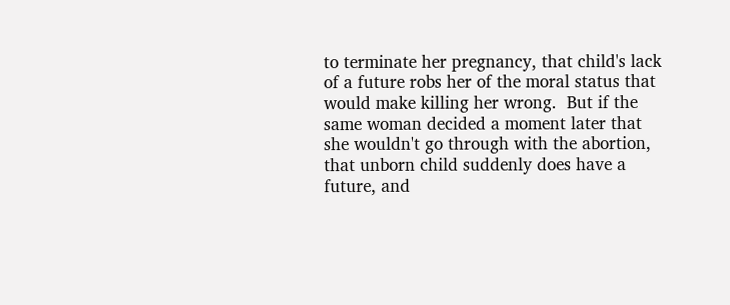to terminate her pregnancy, that child's lack of a future robs her of the moral status that would make killing her wrong.  But if the same woman decided a moment later that she wouldn't go through with the abortion, that unborn child suddenly does have a future, and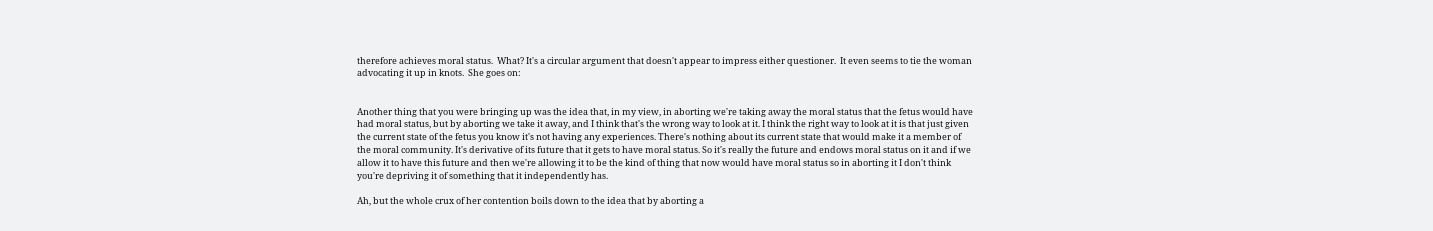therefore achieves moral status.  What? It's a circular argument that doesn't appear to impress either questioner.  It even seems to tie the woman advocating it up in knots.  She goes on:


Another thing that you were bringing up was the idea that, in my view, in aborting we're taking away the moral status that the fetus would have had moral status, but by aborting we take it away, and I think that's the wrong way to look at it. I think the right way to look at it is that just given the current state of the fetus you know it's not having any experiences. There's nothing about its current state that would make it a member of the moral community. It's derivative of its future that it gets to have moral status. So it's really the future and endows moral status on it and if we allow it to have this future and then we're allowing it to be the kind of thing that now would have moral status so in aborting it I don't think you're depriving it of something that it independently has.

Ah, but the whole crux of her contention boils down to the idea that by aborting a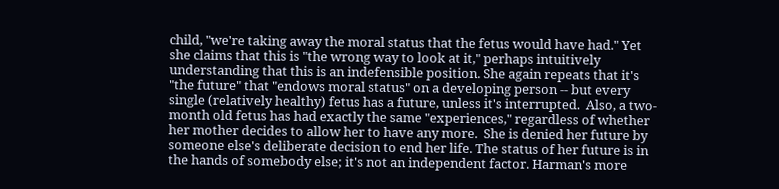child, "we're taking away the moral status that the fetus would have had." Yet she claims that this is "the wrong way to look at it," perhaps intuitively understanding that this is an indefensible position. She again repeats that it's "the future" that "endows moral status" on a developing person -- but every single (relatively healthy) fetus has a future, unless it's interrupted.  Also, a two-month old fetus has had exactly the same "experiences," regardless of whether her mother decides to allow her to have any more.  She is denied her future by someone else's deliberate decision to end her life. The status of her future is in the hands of somebody else; it's not an independent factor. Harman's more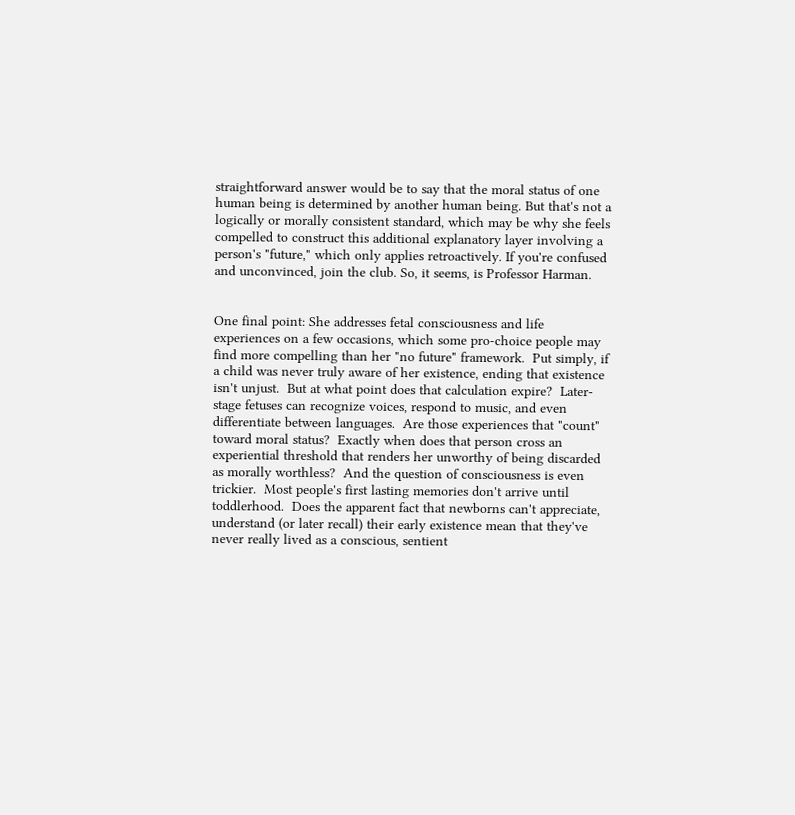straightforward answer would be to say that the moral status of one human being is determined by another human being. But that's not a logically or morally consistent standard, which may be why she feels compelled to construct this additional explanatory layer involving a person's "future," which only applies retroactively. If you're confused and unconvinced, join the club. So, it seems, is Professor Harman.


One final point: She addresses fetal consciousness and life experiences on a few occasions, which some pro-choice people may find more compelling than her "no future" framework.  Put simply, if a child was never truly aware of her existence, ending that existence isn't unjust.  But at what point does that calculation expire?  Later-stage fetuses can recognize voices, respond to music, and even differentiate between languages.  Are those experiences that "count" toward moral status?  Exactly when does that person cross an experiential threshold that renders her unworthy of being discarded as morally worthless?  And the question of consciousness is even trickier.  Most people's first lasting memories don't arrive until toddlerhood.  Does the apparent fact that newborns can't appreciate, understand (or later recall) their early existence mean that they've never really lived as a conscious, sentient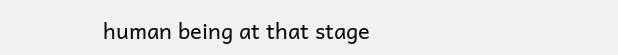human being at that stage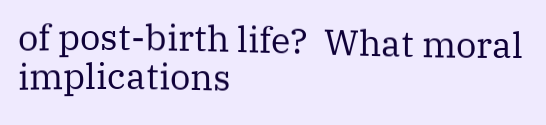of post-birth life?  What moral implications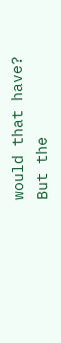would that have?  But the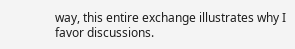way, this entire exchange illustrates why I favor discussions.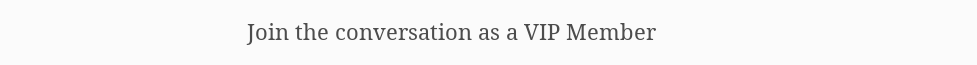Join the conversation as a VIP Member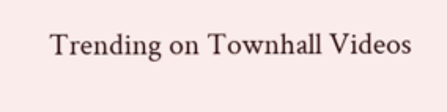Trending on Townhall Videos